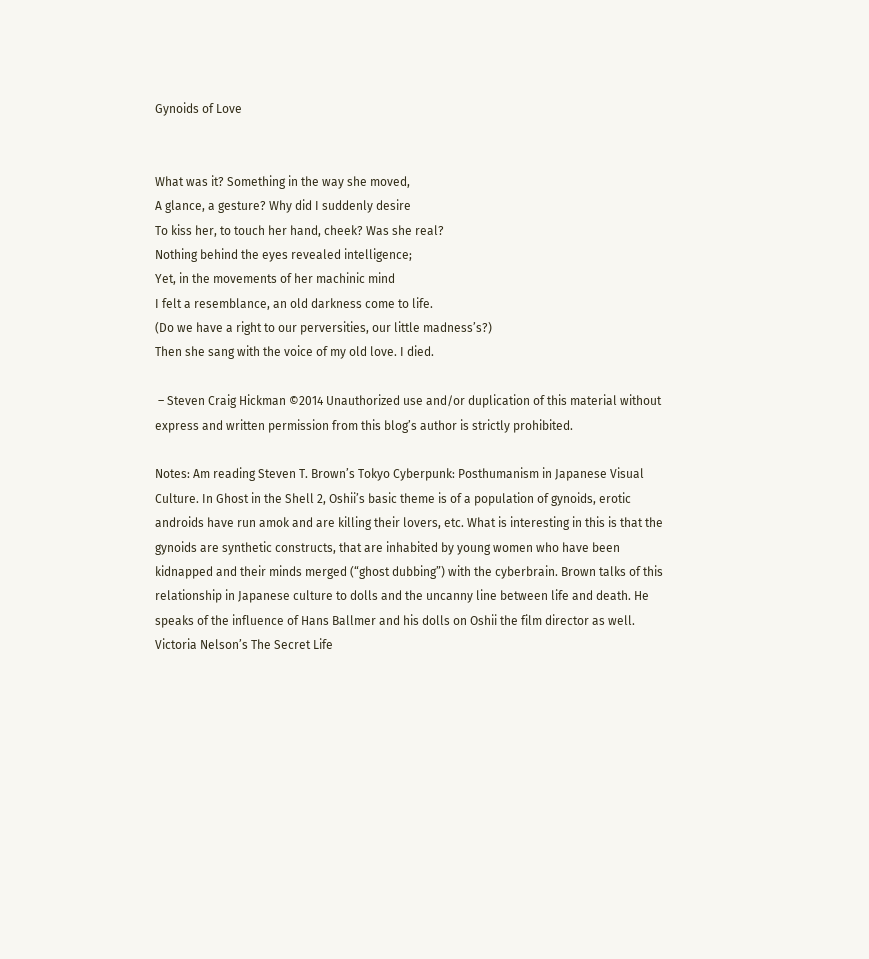Gynoids of Love


What was it? Something in the way she moved,
A glance, a gesture? Why did I suddenly desire
To kiss her, to touch her hand, cheek? Was she real?
Nothing behind the eyes revealed intelligence;
Yet, in the movements of her machinic mind
I felt a resemblance, an old darkness come to life.
(Do we have a right to our perversities, our little madness’s?)
Then she sang with the voice of my old love. I died.

 – Steven Craig Hickman ©2014 Unauthorized use and/or duplication of this material without express and written permission from this blog’s author is strictly prohibited.

Notes: Am reading Steven T. Brown’s Tokyo Cyberpunk: Posthumanism in Japanese Visual Culture. In Ghost in the Shell 2, Oshii’s basic theme is of a population of gynoids, erotic androids have run amok and are killing their lovers, etc. What is interesting in this is that the gynoids are synthetic constructs, that are inhabited by young women who have been kidnapped and their minds merged (“ghost dubbing”) with the cyberbrain. Brown talks of this relationship in Japanese culture to dolls and the uncanny line between life and death. He speaks of the influence of Hans Ballmer and his dolls on Oshii the film director as well. Victoria Nelson’s The Secret Life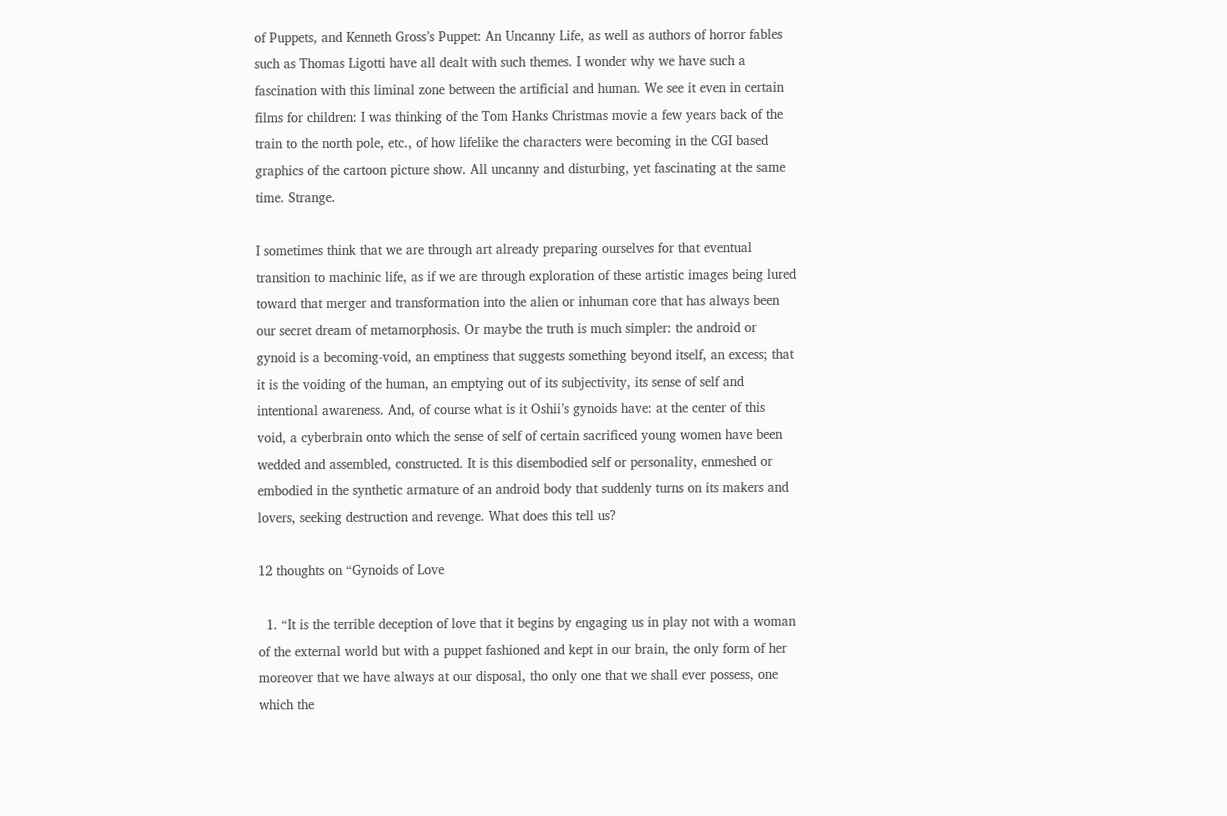of Puppets, and Kenneth Gross’s Puppet: An Uncanny Life, as well as authors of horror fables such as Thomas Ligotti have all dealt with such themes. I wonder why we have such a fascination with this liminal zone between the artificial and human. We see it even in certain films for children: I was thinking of the Tom Hanks Christmas movie a few years back of the train to the north pole, etc., of how lifelike the characters were becoming in the CGI based graphics of the cartoon picture show. All uncanny and disturbing, yet fascinating at the same time. Strange.

I sometimes think that we are through art already preparing ourselves for that eventual transition to machinic life, as if we are through exploration of these artistic images being lured toward that merger and transformation into the alien or inhuman core that has always been our secret dream of metamorphosis. Or maybe the truth is much simpler: the android or gynoid is a becoming-void, an emptiness that suggests something beyond itself, an excess; that it is the voiding of the human, an emptying out of its subjectivity, its sense of self and intentional awareness. And, of course what is it Oshii’s gynoids have: at the center of this void, a cyberbrain onto which the sense of self of certain sacrificed young women have been wedded and assembled, constructed. It is this disembodied self or personality, enmeshed or embodied in the synthetic armature of an android body that suddenly turns on its makers and lovers, seeking destruction and revenge. What does this tell us?

12 thoughts on “Gynoids of Love

  1. “It is the terrible deception of love that it begins by engaging us in play not with a woman of the external world but with a puppet fashioned and kept in our brain, the only form of her moreover that we have always at our disposal, tho only one that we shall ever possess, one which the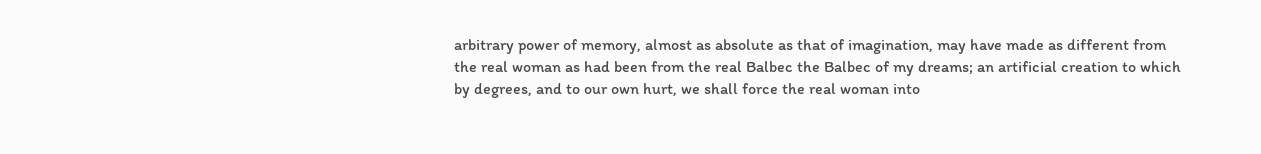arbitrary power of memory, almost as absolute as that of imagination, may have made as different from the real woman as had been from the real Balbec the Balbec of my dreams; an artificial creation to which by degrees, and to our own hurt, we shall force the real woman into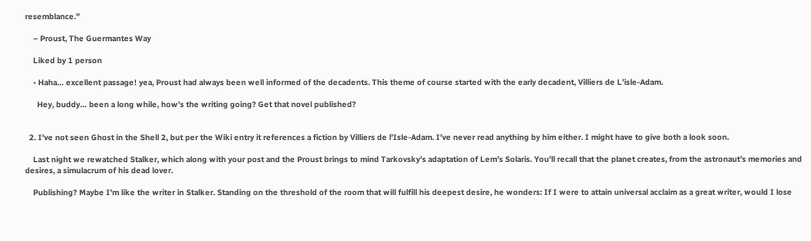resemblance.”

    – Proust, The Guermantes Way

    Liked by 1 person

    • Haha… excellent passage! yea, Proust had always been well informed of the decadents. This theme of course started with the early decadent, Villiers de L’isle-Adam.

      Hey, buddy… been a long while, how’s the writing going? Get that novel published?


  2. I’ve not seen Ghost in the Shell 2, but per the Wiki entry it references a fiction by Villiers de l’Isle-Adam. I’ve never read anything by him either. I might have to give both a look soon.

    Last night we rewatched Stalker, which along with your post and the Proust brings to mind Tarkovsky’s adaptation of Lem’s Solaris. You’ll recall that the planet creates, from the astronaut’s memories and desires, a simulacrum of his dead lover.

    Publishing? Maybe I’m like the writer in Stalker. Standing on the threshold of the room that will fulfill his deepest desire, he wonders: If I were to attain universal acclaim as a great writer, would I lose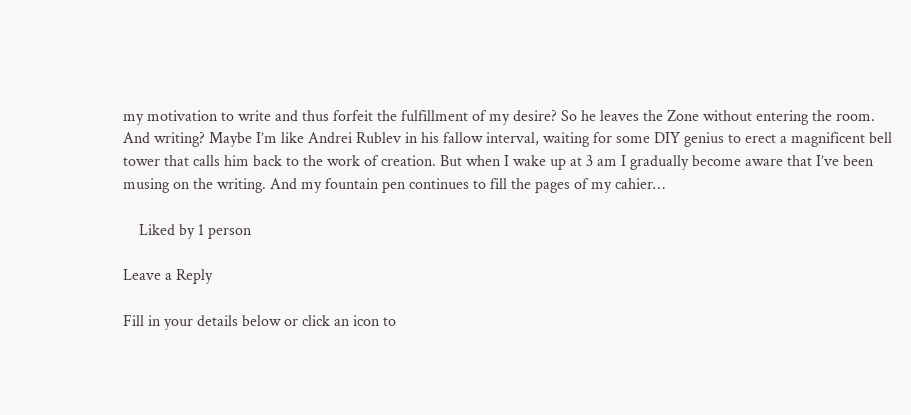my motivation to write and thus forfeit the fulfillment of my desire? So he leaves the Zone without entering the room. And writing? Maybe I’m like Andrei Rublev in his fallow interval, waiting for some DIY genius to erect a magnificent bell tower that calls him back to the work of creation. But when I wake up at 3 am I gradually become aware that I’ve been musing on the writing. And my fountain pen continues to fill the pages of my cahier…

    Liked by 1 person

Leave a Reply

Fill in your details below or click an icon to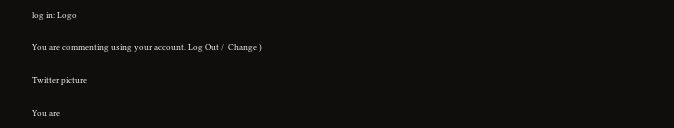log in: Logo

You are commenting using your account. Log Out /  Change )

Twitter picture

You are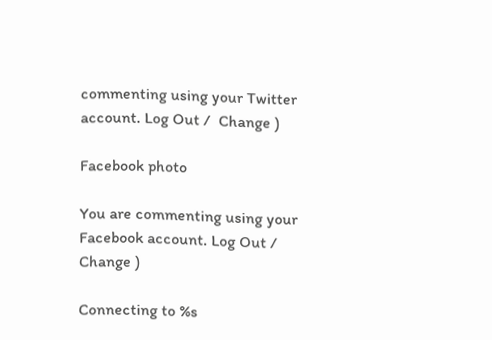commenting using your Twitter account. Log Out /  Change )

Facebook photo

You are commenting using your Facebook account. Log Out /  Change )

Connecting to %s